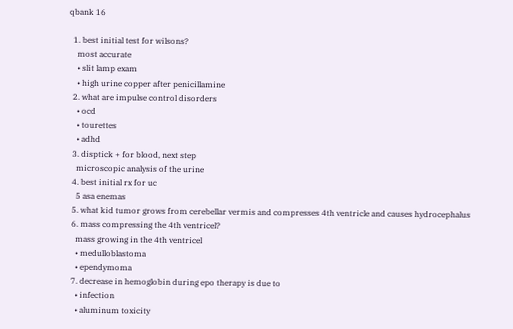qbank 16

  1. best initial test for wilsons?
    most accurate
    • slit lamp exam
    • high urine copper after penicillamine
  2. what are impulse control disorders
    • ocd
    • tourettes
    • adhd
  3. disptick + for blood, next step
    microscopic analysis of the urine
  4. best initial rx for uc
    5 asa enemas
  5. what kid tumor grows from cerebellar vermis and compresses 4th ventricle and causes hydrocephalus
  6. mass compressing the 4th ventricel?
    mass growing in the 4th ventricel
    • medulloblastoma
    • ependymoma
  7. decrease in hemoglobin during epo therapy is due to
    • infection
    • aluminum toxicity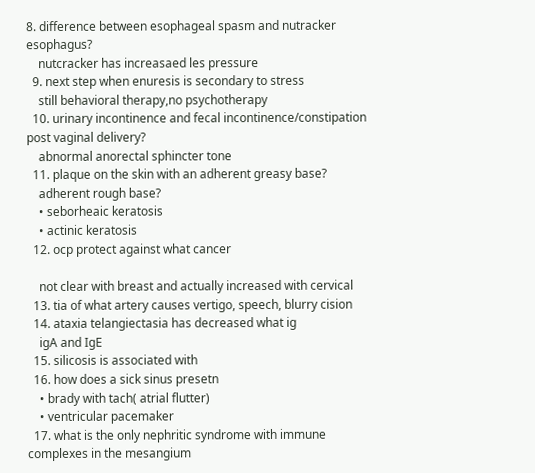8. difference between esophageal spasm and nutracker esophagus?
    nutcracker has increasaed les pressure
  9. next step when enuresis is secondary to stress
    still behavioral therapy,no psychotherapy
  10. urinary incontinence and fecal incontinence/constipation post vaginal delivery?
    abnormal anorectal sphincter tone
  11. plaque on the skin with an adherent greasy base?
    adherent rough base?
    • seborheaic keratosis
    • actinic keratosis
  12. ocp protect against what cancer

    not clear with breast and actually increased with cervical
  13. tia of what artery causes vertigo, speech, blurry cision
  14. ataxia telangiectasia has decreased what ig
    igA and IgE
  15. silicosis is associated with
  16. how does a sick sinus presetn
    • brady with tach( atrial flutter)
    • ventricular pacemaker
  17. what is the only nephritic syndrome with immune complexes in the mesangium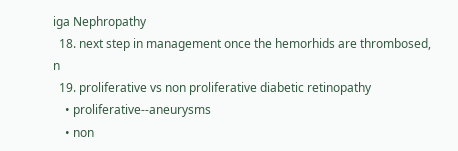iga Nephropathy
  18. next step in management once the hemorhids are thrombosed, n
  19. proliferative vs non proliferative diabetic retinopathy
    • proliferative--aneurysms
    • non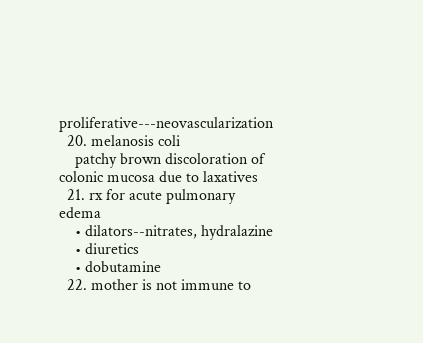proliferative---neovascularization
  20. melanosis coli
    patchy brown discoloration of colonic mucosa due to laxatives
  21. rx for acute pulmonary edema
    • dilators--nitrates, hydralazine
    • diuretics
    • dobutamine
  22. mother is not immune to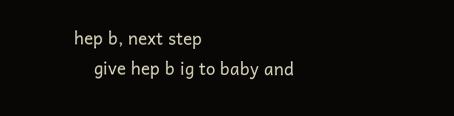hep b, next step
    give hep b ig to baby and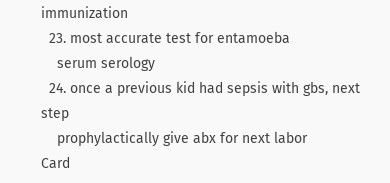immunization
  23. most accurate test for entamoeba
    serum serology
  24. once a previous kid had sepsis with gbs, next step
    prophylactically give abx for next labor
Card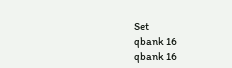Set
qbank 16
qbank 16